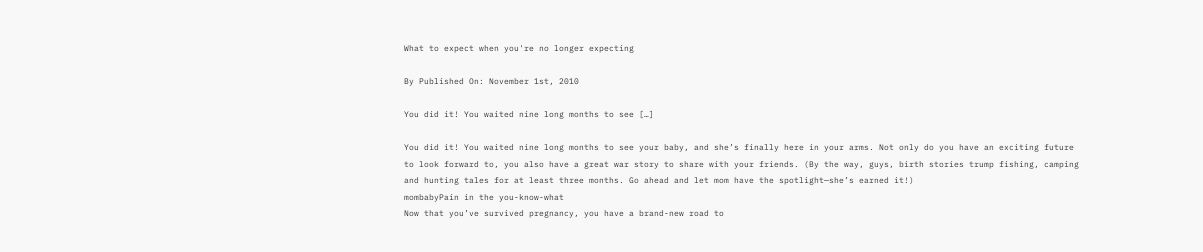What to expect when you're no longer expecting

By Published On: November 1st, 2010

You did it! You waited nine long months to see […]

You did it! You waited nine long months to see your baby, and she’s finally here in your arms. Not only do you have an exciting future to look forward to, you also have a great war story to share with your friends. (By the way, guys, birth stories trump fishing, camping and hunting tales for at least three months. Go ahead and let mom have the spotlight—she’s earned it!)
mombabyPain in the you-know-what
Now that you’ve survived pregnancy, you have a brand-new road to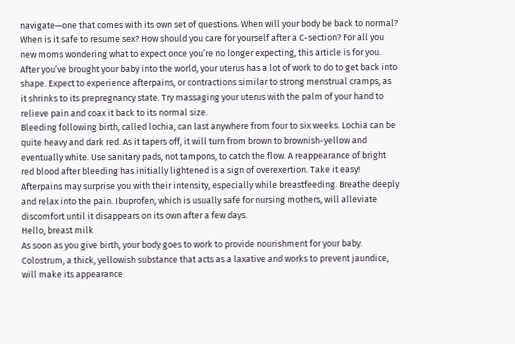navigate—one that comes with its own set of questions. When will your body be back to normal? When is it safe to resume sex? How should you care for yourself after a C-section? For all you new moms wondering what to expect once you’re no longer expecting, this article is for you.
After you’ve brought your baby into the world, your uterus has a lot of work to do to get back into shape. Expect to experience afterpains, or contractions similar to strong menstrual cramps, as it shrinks to its prepregnancy state. Try massaging your uterus with the palm of your hand to relieve pain and coax it back to its normal size.
Bleeding following birth, called lochia, can last anywhere from four to six weeks. Lochia can be quite heavy and dark red. As it tapers off, it will turn from brown to brownish-yellow and eventually white. Use sanitary pads, not tampons, to catch the flow. A reappearance of bright red blood after bleeding has initially lightened is a sign of overexertion. Take it easy!
Afterpains may surprise you with their intensity, especially while breastfeeding. Breathe deeply and relax into the pain. Ibuprofen, which is usually safe for nursing mothers, will alleviate discomfort until it disappears on its own after a few days.
Hello, breast milk
As soon as you give birth, your body goes to work to provide nourishment for your baby. Colostrum, a thick, yellowish substance that acts as a laxative and works to prevent jaundice, will make its appearance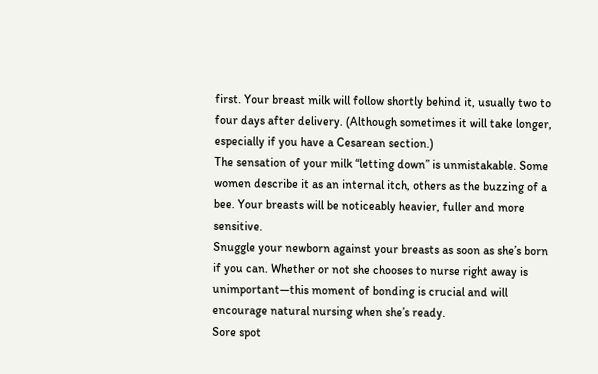first. Your breast milk will follow shortly behind it, usually two to four days after delivery. (Although sometimes it will take longer, especially if you have a Cesarean section.)
The sensation of your milk “letting down” is unmistakable. Some women describe it as an internal itch, others as the buzzing of a bee. Your breasts will be noticeably heavier, fuller and more sensitive.
Snuggle your newborn against your breasts as soon as she’s born if you can. Whether or not she chooses to nurse right away is unimportant—this moment of bonding is crucial and will encourage natural nursing when she’s ready.
Sore spot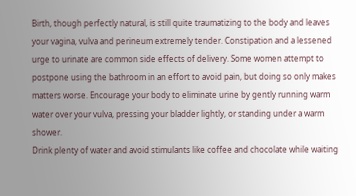Birth, though perfectly natural, is still quite traumatizing to the body and leaves your vagina, vulva and perineum extremely tender. Constipation and a lessened urge to urinate are common side effects of delivery. Some women attempt to postpone using the bathroom in an effort to avoid pain, but doing so only makes matters worse. Encourage your body to eliminate urine by gently running warm water over your vulva, pressing your bladder lightly, or standing under a warm shower.
Drink plenty of water and avoid stimulants like coffee and chocolate while waiting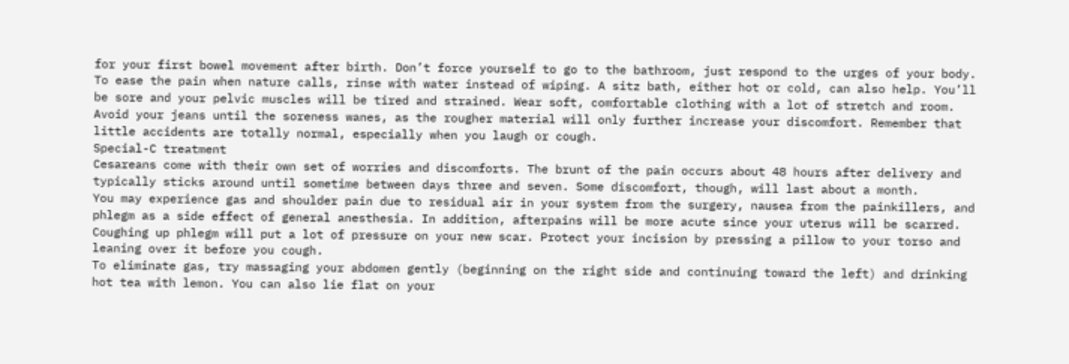for your first bowel movement after birth. Don’t force yourself to go to the bathroom, just respond to the urges of your body.
To ease the pain when nature calls, rinse with water instead of wiping. A sitz bath, either hot or cold, can also help. You’ll be sore and your pelvic muscles will be tired and strained. Wear soft, comfortable clothing with a lot of stretch and room. Avoid your jeans until the soreness wanes, as the rougher material will only further increase your discomfort. Remember that little accidents are totally normal, especially when you laugh or cough.
Special-C treatment
Cesareans come with their own set of worries and discomforts. The brunt of the pain occurs about 48 hours after delivery and typically sticks around until sometime between days three and seven. Some discomfort, though, will last about a month.
You may experience gas and shoulder pain due to residual air in your system from the surgery, nausea from the painkillers, and phlegm as a side effect of general anesthesia. In addition, afterpains will be more acute since your uterus will be scarred.
Coughing up phlegm will put a lot of pressure on your new scar. Protect your incision by pressing a pillow to your torso and leaning over it before you cough.
To eliminate gas, try massaging your abdomen gently (beginning on the right side and continuing toward the left) and drinking hot tea with lemon. You can also lie flat on your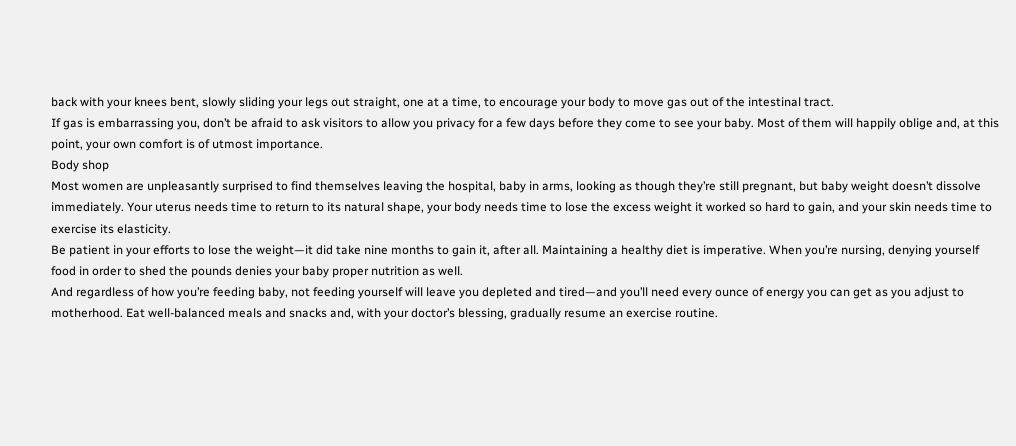back with your knees bent, slowly sliding your legs out straight, one at a time, to encourage your body to move gas out of the intestinal tract.
If gas is embarrassing you, don’t be afraid to ask visitors to allow you privacy for a few days before they come to see your baby. Most of them will happily oblige and, at this point, your own comfort is of utmost importance.
Body shop
Most women are unpleasantly surprised to find themselves leaving the hospital, baby in arms, looking as though they’re still pregnant, but baby weight doesn’t dissolve immediately. Your uterus needs time to return to its natural shape, your body needs time to lose the excess weight it worked so hard to gain, and your skin needs time to exercise its elasticity.
Be patient in your efforts to lose the weight—it did take nine months to gain it, after all. Maintaining a healthy diet is imperative. When you’re nursing, denying yourself food in order to shed the pounds denies your baby proper nutrition as well.
And regardless of how you’re feeding baby, not feeding yourself will leave you depleted and tired—and you’ll need every ounce of energy you can get as you adjust to motherhood. Eat well-balanced meals and snacks and, with your doctor’s blessing, gradually resume an exercise routine.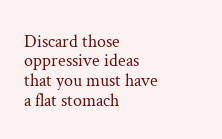Discard those oppressive ideas that you must have a flat stomach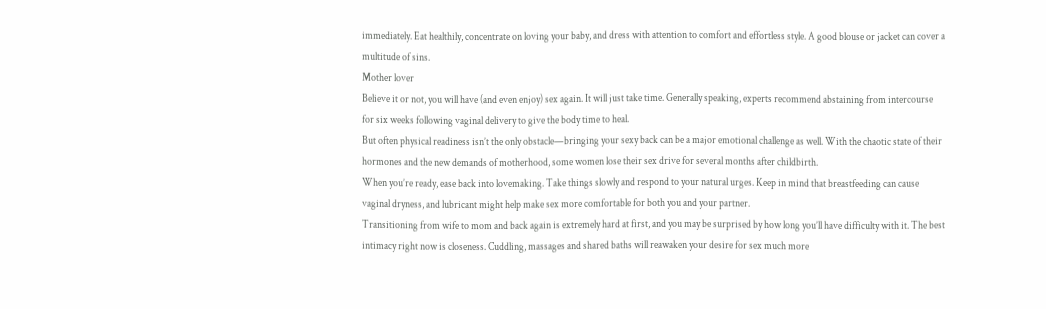immediately. Eat healthily, concentrate on loving your baby, and dress with attention to comfort and effortless style. A good blouse or jacket can cover a multitude of sins.
Mother lover
Believe it or not, you will have (and even enjoy) sex again. It will just take time. Generally speaking, experts recommend abstaining from intercourse for six weeks following vaginal delivery to give the body time to heal.
But often physical readiness isn’t the only obstacle—bringing your sexy back can be a major emotional challenge as well. With the chaotic state of their hormones and the new demands of motherhood, some women lose their sex drive for several months after childbirth.
When you’re ready, ease back into lovemaking. Take things slowly and respond to your natural urges. Keep in mind that breastfeeding can cause vaginal dryness, and lubricant might help make sex more comfortable for both you and your partner.
Transitioning from wife to mom and back again is extremely hard at first, and you may be surprised by how long you’ll have difficulty with it. The best intimacy right now is closeness. Cuddling, massages and shared baths will reawaken your desire for sex much more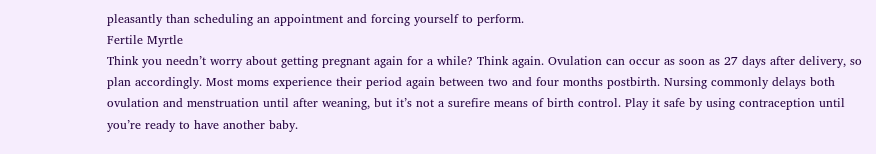pleasantly than scheduling an appointment and forcing yourself to perform.
Fertile Myrtle
Think you needn’t worry about getting pregnant again for a while? Think again. Ovulation can occur as soon as 27 days after delivery, so plan accordingly. Most moms experience their period again between two and four months postbirth. Nursing commonly delays both ovulation and menstruation until after weaning, but it’s not a surefire means of birth control. Play it safe by using contraception until you’re ready to have another baby.